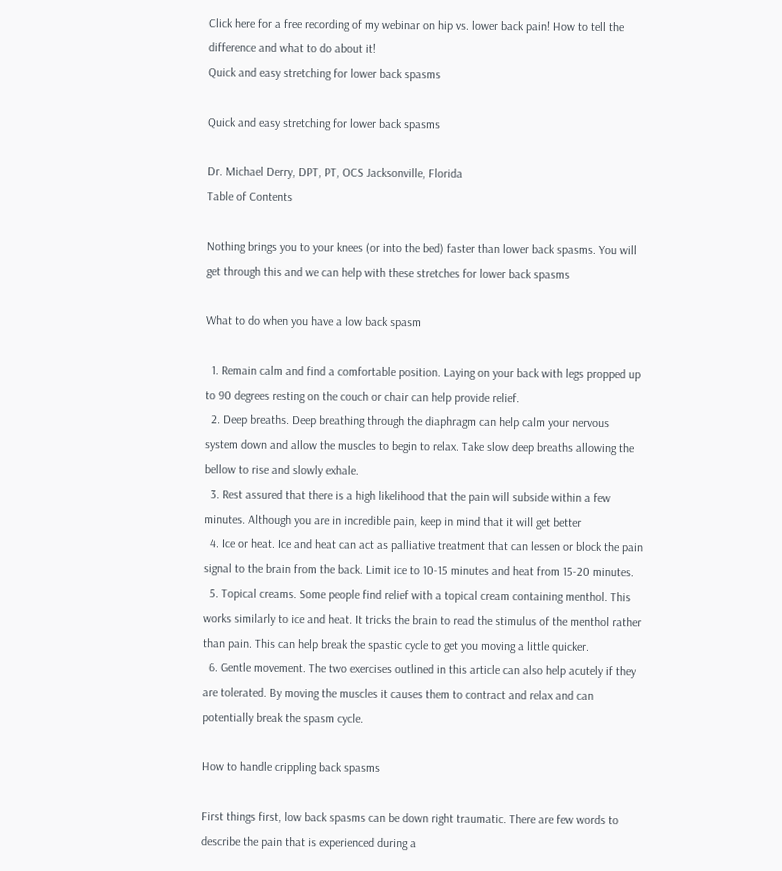Click here for a free recording of my webinar on hip vs. lower back pain! How to tell the difference and what to do about it!
Quick and easy stretching for lower back spasms

Quick and easy stretching for lower back spasms

Dr. Michael Derry, DPT, PT, OCS Jacksonville, Florida
Table of Contents

Nothing brings you to your knees (or into the bed) faster than lower back spasms. You will get through this and we can help with these stretches for lower back spasms

What to do when you have a low back spasm

  1. Remain calm and find a comfortable position. Laying on your back with legs propped up to 90 degrees resting on the couch or chair can help provide relief.
  2. Deep breaths. Deep breathing through the diaphragm can help calm your nervous system down and allow the muscles to begin to relax. Take slow deep breaths allowing the bellow to rise and slowly exhale.
  3. Rest assured that there is a high likelihood that the pain will subside within a few minutes. Although you are in incredible pain, keep in mind that it will get better
  4. Ice or heat. Ice and heat can act as palliative treatment that can lessen or block the pain signal to the brain from the back. Limit ice to 10-15 minutes and heat from 15-20 minutes.
  5. Topical creams. Some people find relief with a topical cream containing menthol. This works similarly to ice and heat. It tricks the brain to read the stimulus of the menthol rather than pain. This can help break the spastic cycle to get you moving a little quicker.
  6. Gentle movement. The two exercises outlined in this article can also help acutely if they are tolerated. By moving the muscles it causes them to contract and relax and can potentially break the spasm cycle.

How to handle crippling back spasms

First things first, low back spasms can be down right traumatic. There are few words to describe the pain that is experienced during a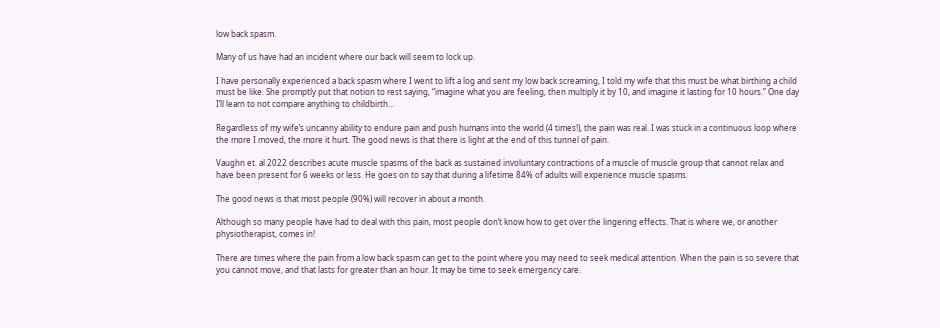low back spasm.

Many of us have had an incident where our back will seem to lock up.

I have personally experienced a back spasm where I went to lift a log and sent my low back screaming, I told my wife that this must be what birthing a child must be like. She promptly put that notion to rest saying, “imagine what you are feeling, then multiply it by 10, and imagine it lasting for 10 hours.” One day I’ll learn to not compare anything to childbirth...

Regardless of my wife’s uncanny ability to endure pain and push humans into the world (4 times!), the pain was real. I was stuck in a continuous loop where the more I moved, the more it hurt. The good news is that there is light at the end of this tunnel of pain.

Vaughn et. al 2022 describes acute muscle spasms of the back as sustained involuntary contractions of a muscle of muscle group that cannot relax and have been present for 6 weeks or less. He goes on to say that during a lifetime 84% of adults will experience muscle spasms.

The good news is that most people (90%) will recover in about a month.

Although so many people have had to deal with this pain, most people don’t know how to get over the lingering effects. That is where we, or another physiotherapist, comes in!

There are times where the pain from a low back spasm can get to the point where you may need to seek medical attention. When the pain is so severe that you cannot move, and that lasts for greater than an hour. It may be time to seek emergency care.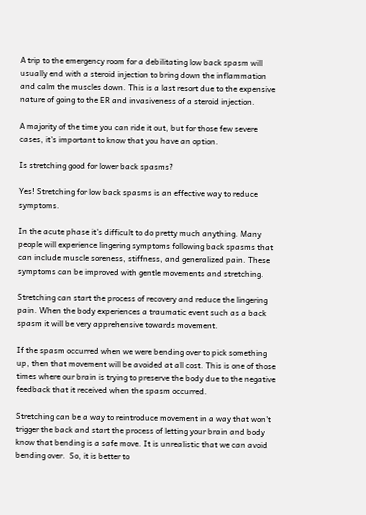A trip to the emergency room for a debilitating low back spasm will usually end with a steroid injection to bring down the inflammation and calm the muscles down. This is a last resort due to the expensive nature of going to the ER and invasiveness of a steroid injection.

A majority of the time you can ride it out, but for those few severe cases, it's important to know that you have an option.

Is stretching good for lower back spasms?

Yes! Stretching for low back spasms is an effective way to reduce symptoms.

In the acute phase it's difficult to do pretty much anything. Many people will experience lingering symptoms following back spasms that can include muscle soreness, stiffness, and generalized pain. These symptoms can be improved with gentle movements and stretching.

Stretching can start the process of recovery and reduce the lingering pain. When the body experiences a traumatic event such as a back spasm it will be very apprehensive towards movement.

If the spasm occurred when we were bending over to pick something up, then that movement will be avoided at all cost. This is one of those times where our brain is trying to preserve the body due to the negative feedback that it received when the spasm occurred.

Stretching can be a way to reintroduce movement in a way that won't trigger the back and start the process of letting your brain and body know that bending is a safe move. It is unrealistic that we can avoid bending over.  So, it is better to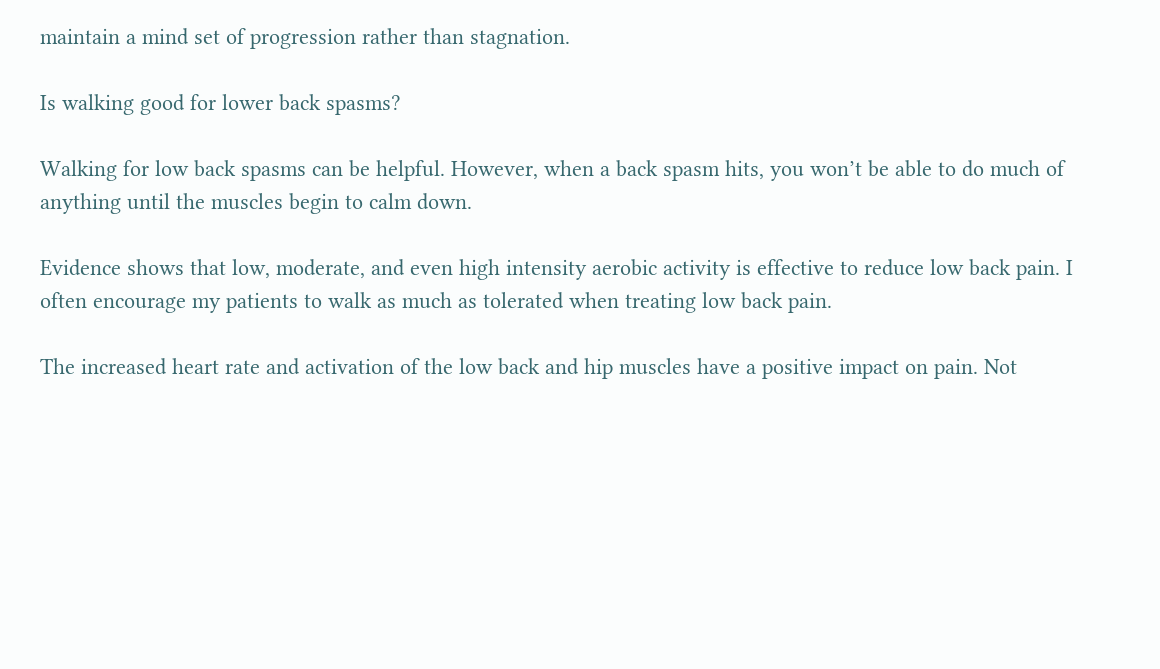maintain a mind set of progression rather than stagnation.

Is walking good for lower back spasms?

Walking for low back spasms can be helpful. However, when a back spasm hits, you won’t be able to do much of anything until the muscles begin to calm down.

Evidence shows that low, moderate, and even high intensity aerobic activity is effective to reduce low back pain. I often encourage my patients to walk as much as tolerated when treating low back pain.

The increased heart rate and activation of the low back and hip muscles have a positive impact on pain. Not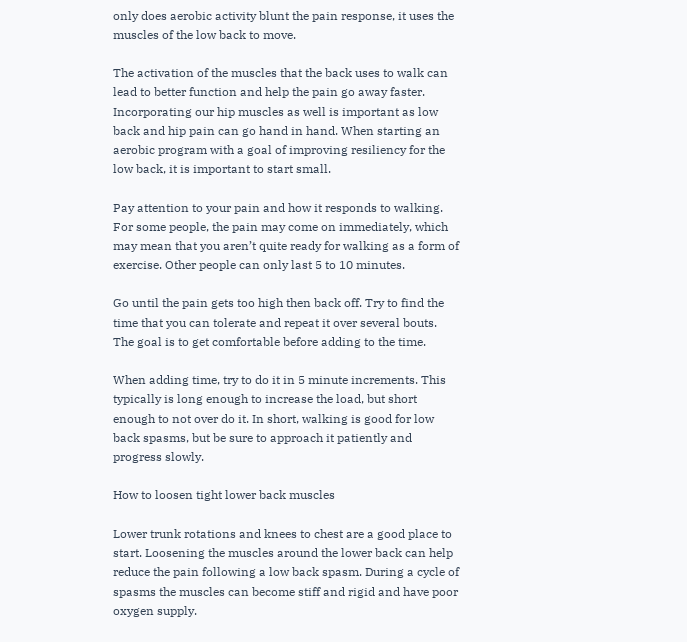only does aerobic activity blunt the pain response, it uses the muscles of the low back to move.

The activation of the muscles that the back uses to walk can lead to better function and help the pain go away faster. Incorporating our hip muscles as well is important as low back and hip pain can go hand in hand. When starting an aerobic program with a goal of improving resiliency for the low back, it is important to start small.

Pay attention to your pain and how it responds to walking. For some people, the pain may come on immediately, which may mean that you aren’t quite ready for walking as a form of exercise. Other people can only last 5 to 10 minutes.

Go until the pain gets too high then back off. Try to find the time that you can tolerate and repeat it over several bouts. The goal is to get comfortable before adding to the time.

When adding time, try to do it in 5 minute increments. This typically is long enough to increase the load, but short enough to not over do it. In short, walking is good for low back spasms, but be sure to approach it patiently and progress slowly.

How to loosen tight lower back muscles

Lower trunk rotations and knees to chest are a good place to start. Loosening the muscles around the lower back can help reduce the pain following a low back spasm. During a cycle of spasms the muscles can become stiff and rigid and have poor oxygen supply.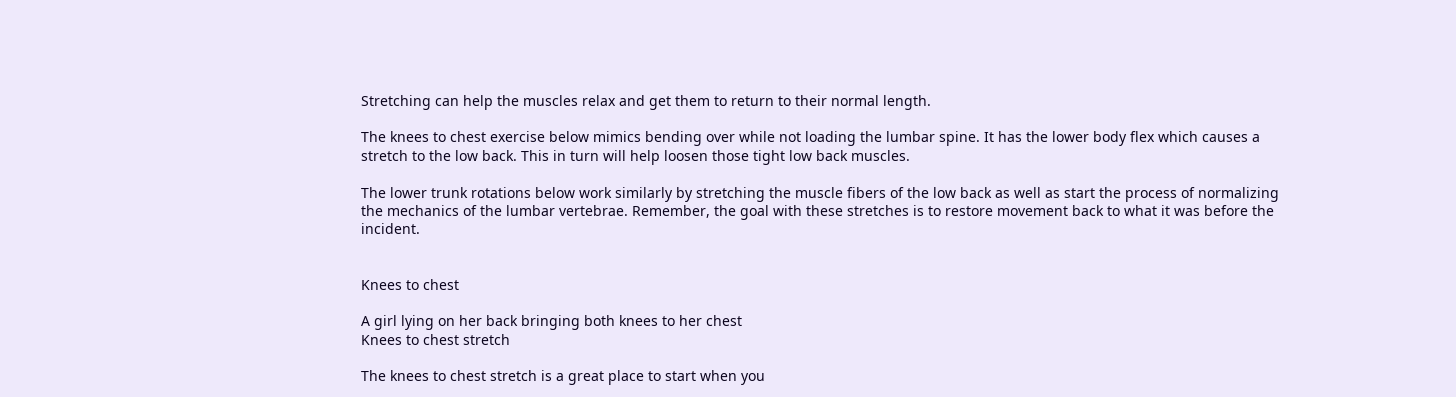Stretching can help the muscles relax and get them to return to their normal length.

The knees to chest exercise below mimics bending over while not loading the lumbar spine. It has the lower body flex which causes a stretch to the low back. This in turn will help loosen those tight low back muscles.

The lower trunk rotations below work similarly by stretching the muscle fibers of the low back as well as start the process of normalizing the mechanics of the lumbar vertebrae. Remember, the goal with these stretches is to restore movement back to what it was before the incident.


Knees to chest

A girl lying on her back bringing both knees to her chest
Knees to chest stretch

The knees to chest stretch is a great place to start when you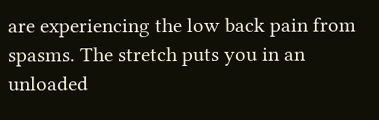are experiencing the low back pain from spasms. The stretch puts you in an unloaded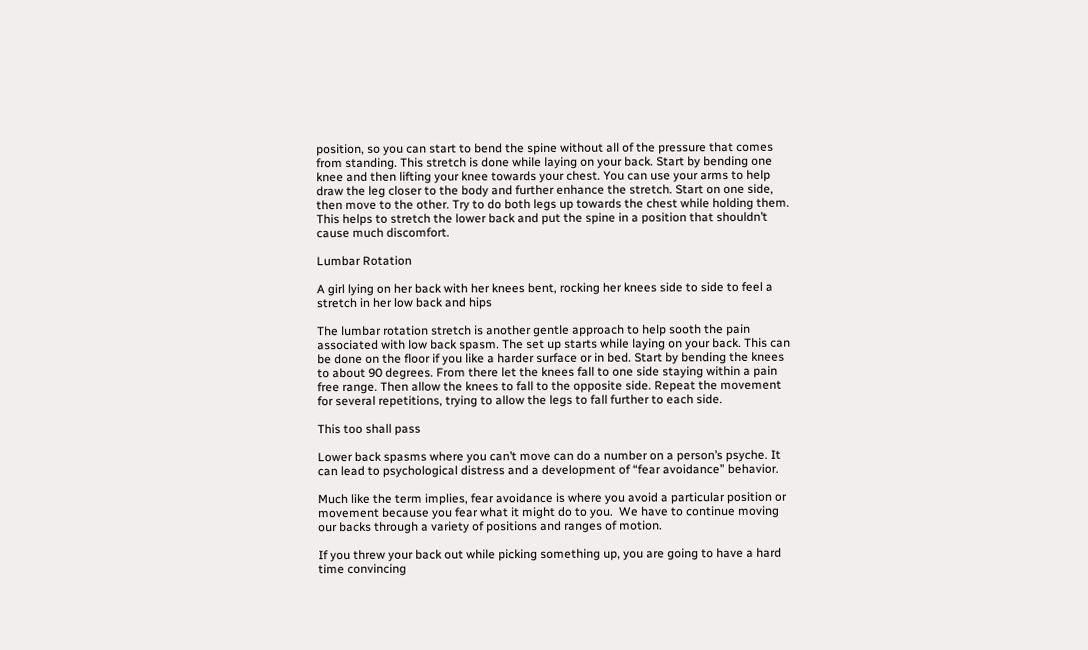position, so you can start to bend the spine without all of the pressure that comes from standing. This stretch is done while laying on your back. Start by bending one knee and then lifting your knee towards your chest. You can use your arms to help draw the leg closer to the body and further enhance the stretch. Start on one side, then move to the other. Try to do both legs up towards the chest while holding them. This helps to stretch the lower back and put the spine in a position that shouldn’t cause much discomfort.

Lumbar Rotation

A girl lying on her back with her knees bent, rocking her knees side to side to feel a stretch in her low back and hips

The lumbar rotation stretch is another gentle approach to help sooth the pain associated with low back spasm. The set up starts while laying on your back. This can be done on the floor if you like a harder surface or in bed. Start by bending the knees to about 90 degrees. From there let the knees fall to one side staying within a pain free range. Then allow the knees to fall to the opposite side. Repeat the movement for several repetitions, trying to allow the legs to fall further to each side.

This too shall pass

Lower back spasms where you can’t move can do a number on a person’s psyche. It can lead to psychological distress and a development of “fear avoidance” behavior.

Much like the term implies, fear avoidance is where you avoid a particular position or movement because you fear what it might do to you.  We have to continue moving our backs through a variety of positions and ranges of motion.

If you threw your back out while picking something up, you are going to have a hard time convincing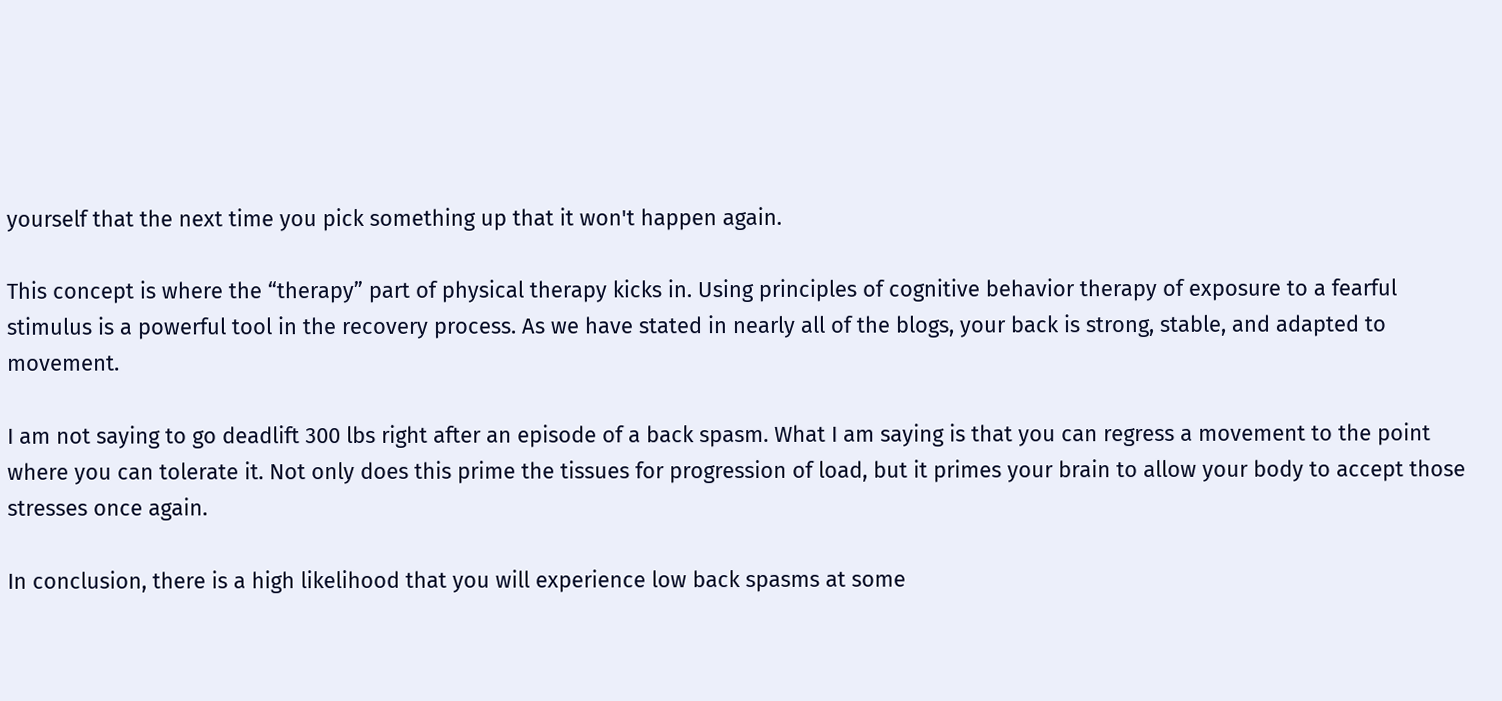yourself that the next time you pick something up that it won't happen again.

This concept is where the “therapy” part of physical therapy kicks in. Using principles of cognitive behavior therapy of exposure to a fearful stimulus is a powerful tool in the recovery process. As we have stated in nearly all of the blogs, your back is strong, stable, and adapted to movement.

I am not saying to go deadlift 300 lbs right after an episode of a back spasm. What I am saying is that you can regress a movement to the point where you can tolerate it. Not only does this prime the tissues for progression of load, but it primes your brain to allow your body to accept those stresses once again.

In conclusion, there is a high likelihood that you will experience low back spasms at some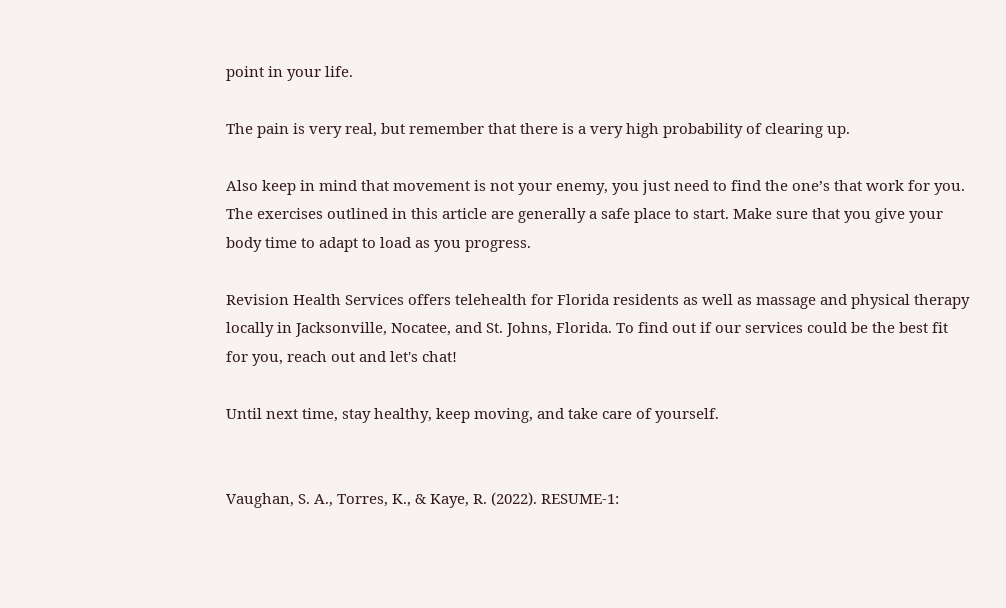point in your life.

The pain is very real, but remember that there is a very high probability of clearing up.

Also keep in mind that movement is not your enemy, you just need to find the one’s that work for you. The exercises outlined in this article are generally a safe place to start. Make sure that you give your body time to adapt to load as you progress.

Revision Health Services offers telehealth for Florida residents as well as massage and physical therapy locally in Jacksonville, Nocatee, and St. Johns, Florida. To find out if our services could be the best fit for you, reach out and let's chat!

Until next time, stay healthy, keep moving, and take care of yourself.


Vaughan, S. A., Torres, K., & Kaye, R. (2022). RESUME-1: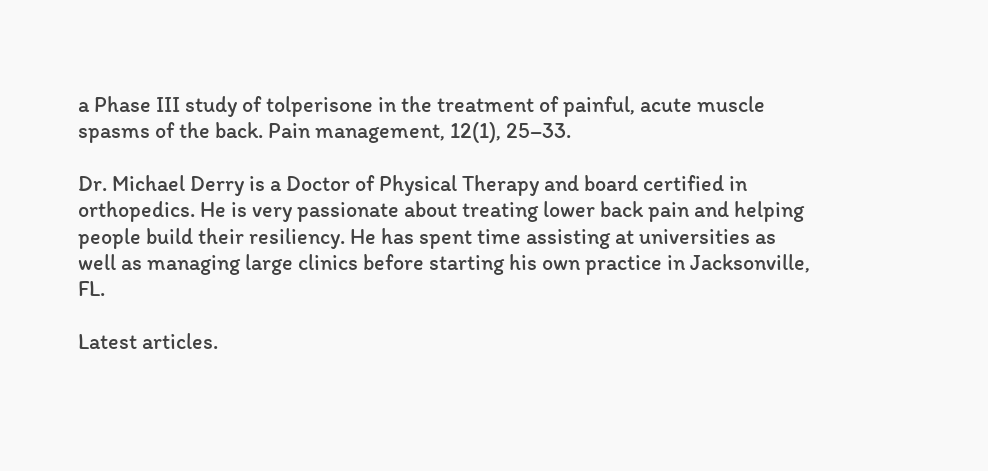a Phase III study of tolperisone in the treatment of painful, acute muscle spasms of the back. Pain management, 12(1), 25–33.

Dr. Michael Derry is a Doctor of Physical Therapy and board certified in orthopedics. He is very passionate about treating lower back pain and helping people build their resiliency. He has spent time assisting at universities as well as managing large clinics before starting his own practice in Jacksonville, FL.

Latest articles.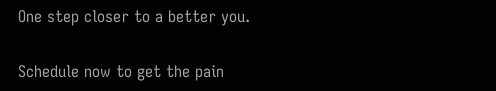One step closer to a better you.

Schedule now to get the pain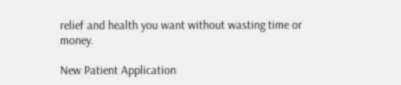relief and health you want without wasting time or money.

New Patient Application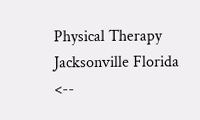Physical Therapy Jacksonville Florida
<--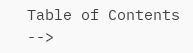Table of Contents -->